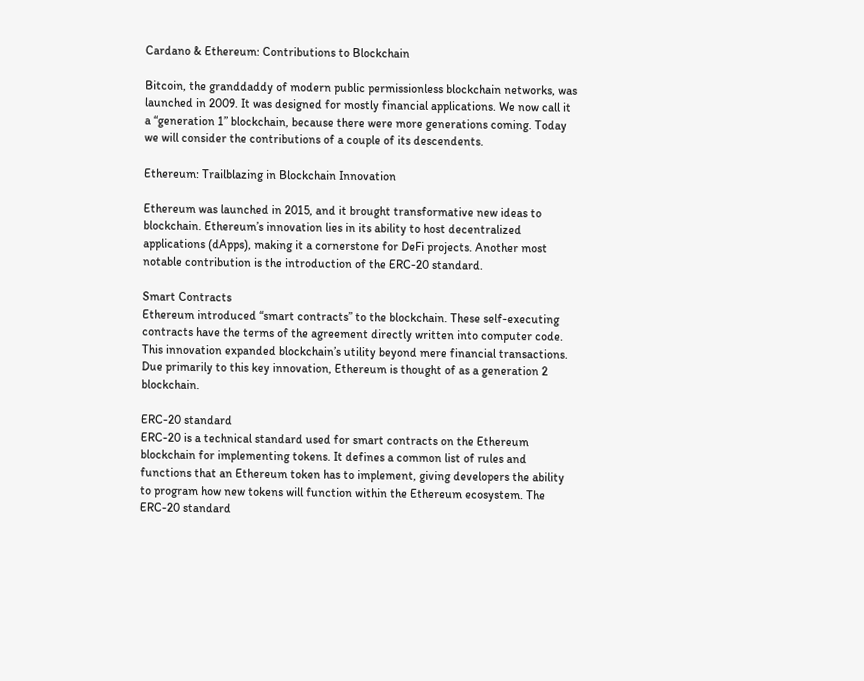Cardano & Ethereum: Contributions to Blockchain

Bitcoin, the granddaddy of modern public permissionless blockchain networks, was launched in 2009. It was designed for mostly financial applications. We now call it a “generation 1” blockchain, because there were more generations coming. Today we will consider the contributions of a couple of its descendents.

Ethereum: Trailblazing in Blockchain Innovation

Ethereum was launched in 2015, and it brought transformative new ideas to blockchain. Ethereum’s innovation lies in its ability to host decentralized applications (dApps), making it a cornerstone for DeFi projects. Another most notable contribution is the introduction of the ERC-20 standard.

Smart Contracts
Ethereum introduced “smart contracts” to the blockchain. These self-executing contracts have the terms of the agreement directly written into computer code. This innovation expanded blockchain’s utility beyond mere financial transactions. Due primarily to this key innovation, Ethereum is thought of as a generation 2 blockchain.

ERC-20 standard
ERC-20 is a technical standard used for smart contracts on the Ethereum blockchain for implementing tokens. It defines a common list of rules and functions that an Ethereum token has to implement, giving developers the ability to program how new tokens will function within the Ethereum ecosystem. The ERC-20 standard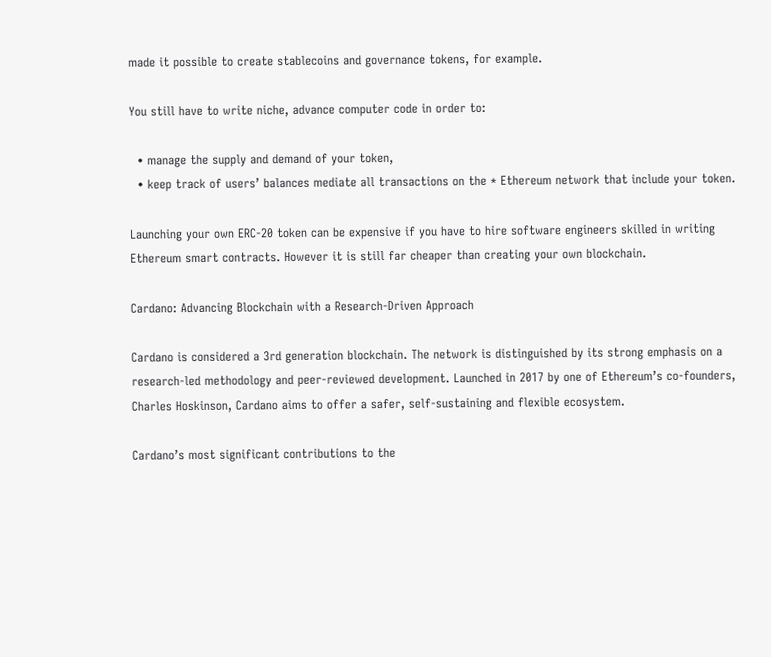made it possible to create stablecoins and governance tokens, for example.

You still have to write niche, advance computer code in order to:

  • manage the supply and demand of your token,
  • keep track of users’ balances mediate all transactions on the * Ethereum network that include your token.

Launching your own ERC-20 token can be expensive if you have to hire software engineers skilled in writing Ethereum smart contracts. However it is still far cheaper than creating your own blockchain.

Cardano: Advancing Blockchain with a Research-Driven Approach

Cardano is considered a 3rd generation blockchain. The network is distinguished by its strong emphasis on a research-led methodology and peer-reviewed development. Launched in 2017 by one of Ethereum’s co-founders, Charles Hoskinson, Cardano aims to offer a safer, self-sustaining and flexible ecosystem.

Cardano’s most significant contributions to the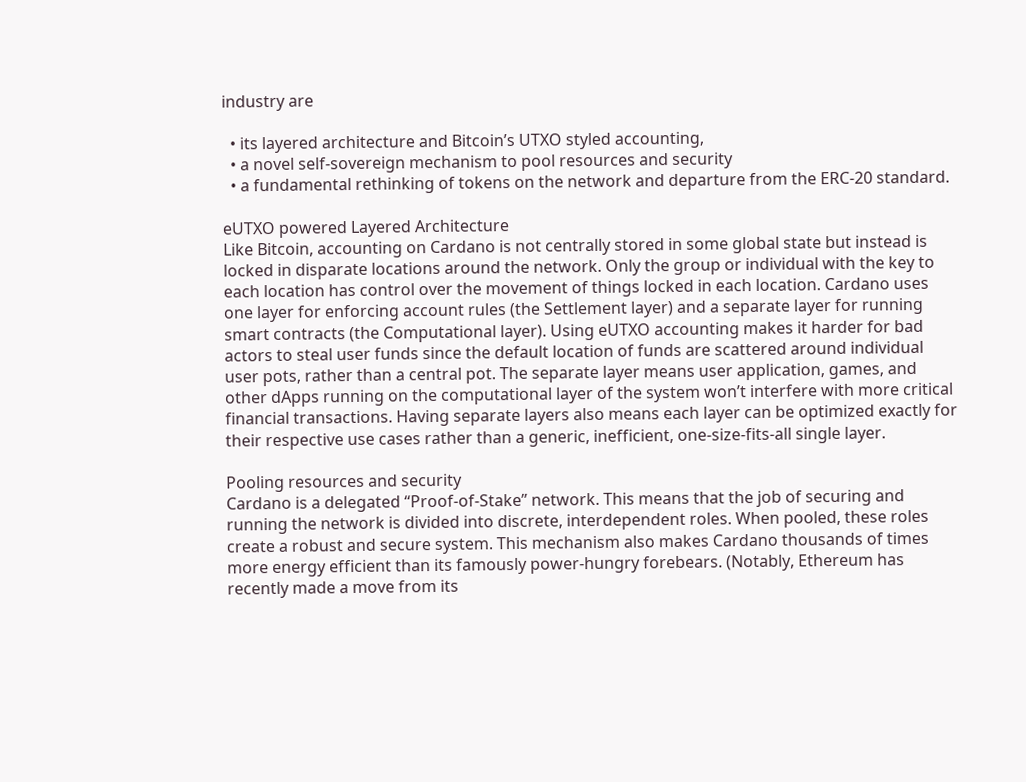industry are

  • its layered architecture and Bitcoin’s UTXO styled accounting,
  • a novel self-sovereign mechanism to pool resources and security
  • a fundamental rethinking of tokens on the network and departure from the ERC-20 standard.

eUTXO powered Layered Architecture
Like Bitcoin, accounting on Cardano is not centrally stored in some global state but instead is locked in disparate locations around the network. Only the group or individual with the key to each location has control over the movement of things locked in each location. Cardano uses one layer for enforcing account rules (the Settlement layer) and a separate layer for running smart contracts (the Computational layer). Using eUTXO accounting makes it harder for bad actors to steal user funds since the default location of funds are scattered around individual user pots, rather than a central pot. The separate layer means user application, games, and other dApps running on the computational layer of the system won’t interfere with more critical financial transactions. Having separate layers also means each layer can be optimized exactly for their respective use cases rather than a generic, inefficient, one-size-fits-all single layer.

Pooling resources and security
Cardano is a delegated “Proof-of-Stake” network. This means that the job of securing and running the network is divided into discrete, interdependent roles. When pooled, these roles create a robust and secure system. This mechanism also makes Cardano thousands of times more energy efficient than its famously power-hungry forebears. (Notably, Ethereum has recently made a move from its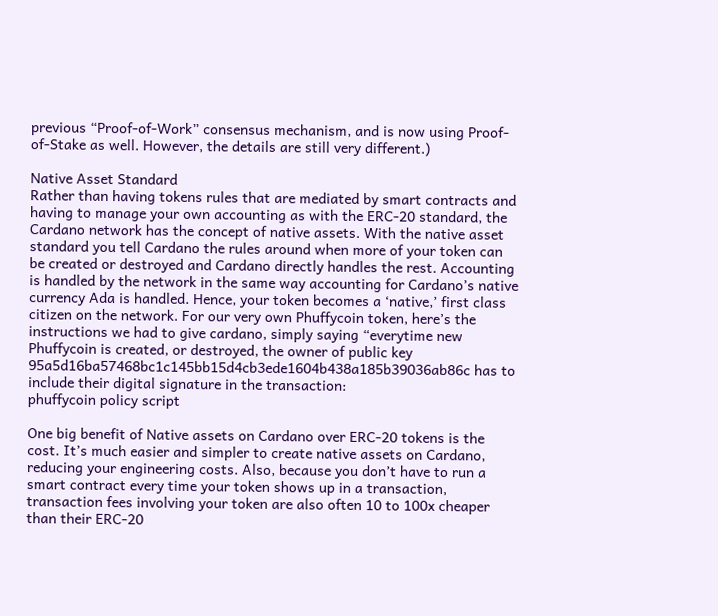previous “Proof-of-Work” consensus mechanism, and is now using Proof-of-Stake as well. However, the details are still very different.)

Native Asset Standard
Rather than having tokens rules that are mediated by smart contracts and having to manage your own accounting as with the ERC-20 standard, the Cardano network has the concept of native assets. With the native asset standard you tell Cardano the rules around when more of your token can be created or destroyed and Cardano directly handles the rest. Accounting is handled by the network in the same way accounting for Cardano’s native currency Ada is handled. Hence, your token becomes a ‘native,’ first class citizen on the network. For our very own Phuffycoin token, here’s the instructions we had to give cardano, simply saying “everytime new Phuffycoin is created, or destroyed, the owner of public key 95a5d16ba57468bc1c145bb15d4cb3ede1604b438a185b39036ab86c has to include their digital signature in the transaction:
phuffycoin policy script

One big benefit of Native assets on Cardano over ERC-20 tokens is the cost. It’s much easier and simpler to create native assets on Cardano, reducing your engineering costs. Also, because you don’t have to run a smart contract every time your token shows up in a transaction, transaction fees involving your token are also often 10 to 100x cheaper than their ERC-20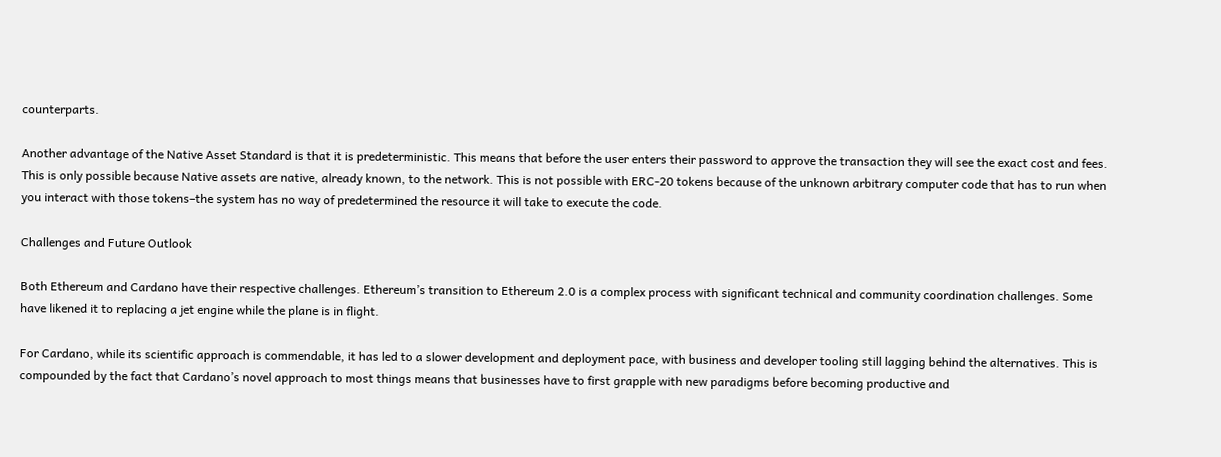counterparts.

Another advantage of the Native Asset Standard is that it is predeterministic. This means that before the user enters their password to approve the transaction they will see the exact cost and fees. This is only possible because Native assets are native, already known, to the network. This is not possible with ERC-20 tokens because of the unknown arbitrary computer code that has to run when you interact with those tokens–the system has no way of predetermined the resource it will take to execute the code.

Challenges and Future Outlook

Both Ethereum and Cardano have their respective challenges. Ethereum’s transition to Ethereum 2.0 is a complex process with significant technical and community coordination challenges. Some have likened it to replacing a jet engine while the plane is in flight.

For Cardano, while its scientific approach is commendable, it has led to a slower development and deployment pace, with business and developer tooling still lagging behind the alternatives. This is compounded by the fact that Cardano’s novel approach to most things means that businesses have to first grapple with new paradigms before becoming productive and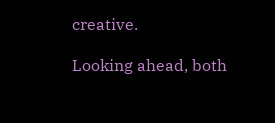creative.

Looking ahead, both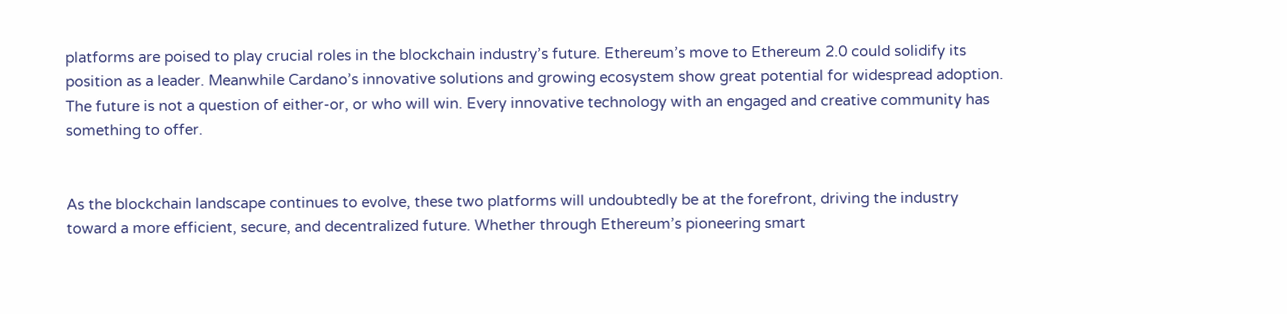platforms are poised to play crucial roles in the blockchain industry’s future. Ethereum’s move to Ethereum 2.0 could solidify its position as a leader. Meanwhile Cardano’s innovative solutions and growing ecosystem show great potential for widespread adoption. The future is not a question of either-or, or who will win. Every innovative technology with an engaged and creative community has something to offer.


As the blockchain landscape continues to evolve, these two platforms will undoubtedly be at the forefront, driving the industry toward a more efficient, secure, and decentralized future. Whether through Ethereum’s pioneering smart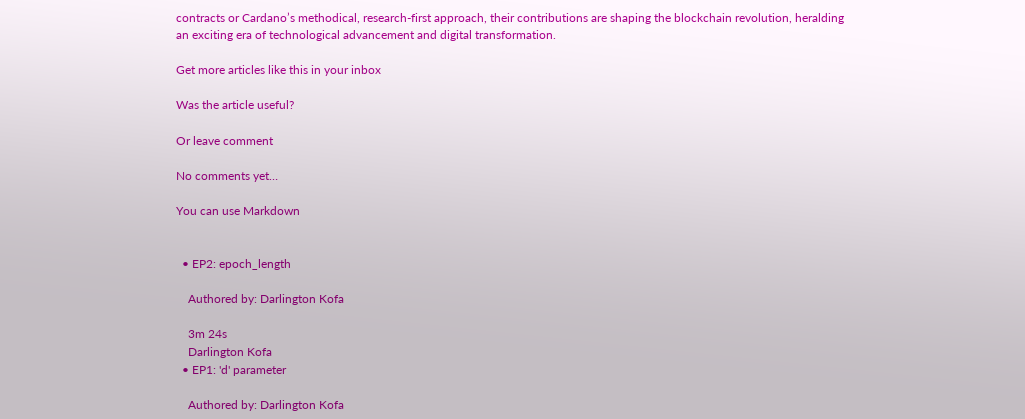contracts or Cardano’s methodical, research-first approach, their contributions are shaping the blockchain revolution, heralding an exciting era of technological advancement and digital transformation.

Get more articles like this in your inbox

Was the article useful?

Or leave comment

No comments yet…

You can use Markdown


  • EP2: epoch_length

    Authored by: Darlington Kofa

    3m 24s
    Darlington Kofa
  • EP1: 'd' parameter

    Authored by: Darlington Kofa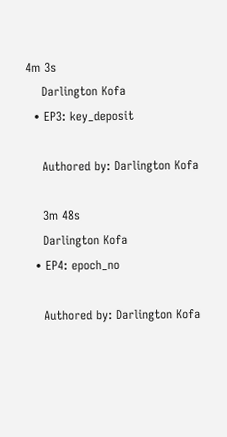4m 3s
    Darlington Kofa
  • EP3: key_deposit

    Authored by: Darlington Kofa

    3m 48s
    Darlington Kofa
  • EP4: epoch_no

    Authored by: Darlington Kofa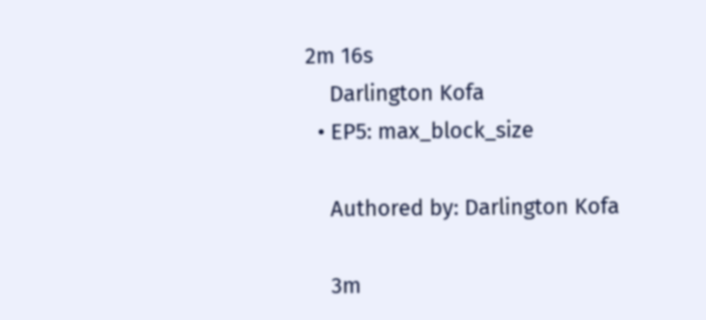2m 16s
    Darlington Kofa
  • EP5: max_block_size

    Authored by: Darlington Kofa

    3m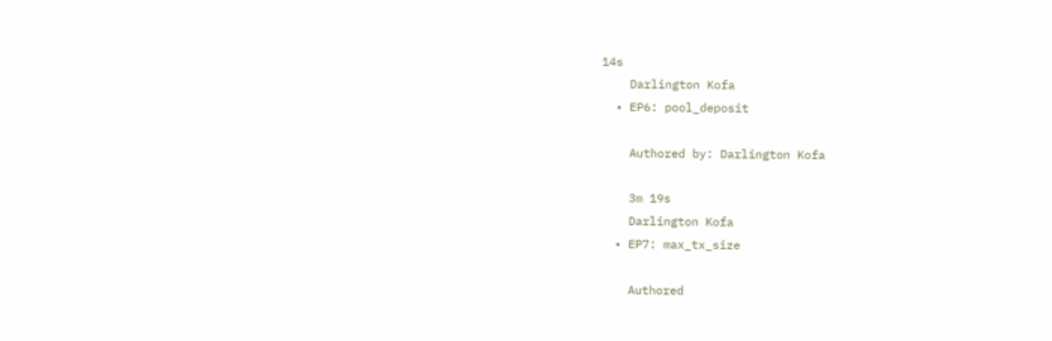14s
    Darlington Kofa
  • EP6: pool_deposit

    Authored by: Darlington Kofa

    3m 19s
    Darlington Kofa
  • EP7: max_tx_size

    Authored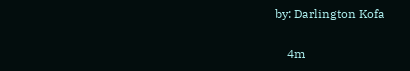by: Darlington Kofa

    4m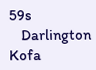59s
    Darlington Kofa